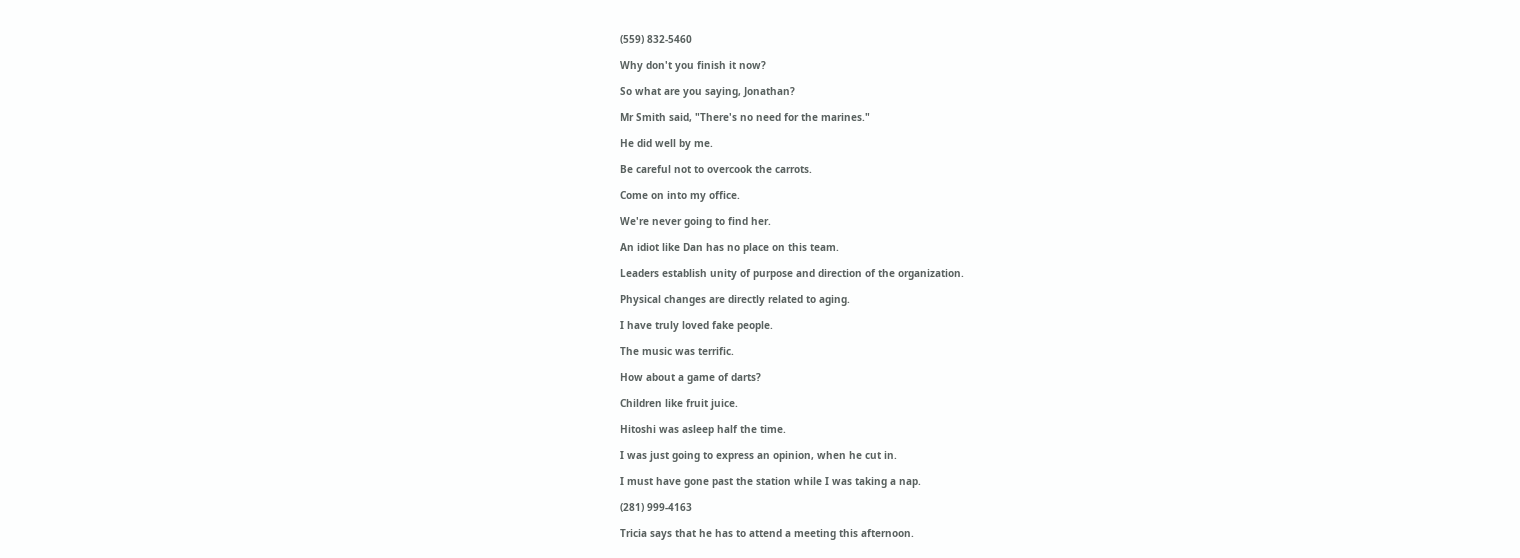(559) 832-5460

Why don't you finish it now?

So what are you saying, Jonathan?

Mr Smith said, "There's no need for the marines."

He did well by me.

Be careful not to overcook the carrots.

Come on into my office.

We're never going to find her.

An idiot like Dan has no place on this team.

Leaders establish unity of purpose and direction of the organization.

Physical changes are directly related to aging.

I have truly loved fake people.

The music was terrific.

How about a game of darts?

Children like fruit juice.

Hitoshi was asleep half the time.

I was just going to express an opinion, when he cut in.

I must have gone past the station while I was taking a nap.

(281) 999-4163

Tricia says that he has to attend a meeting this afternoon.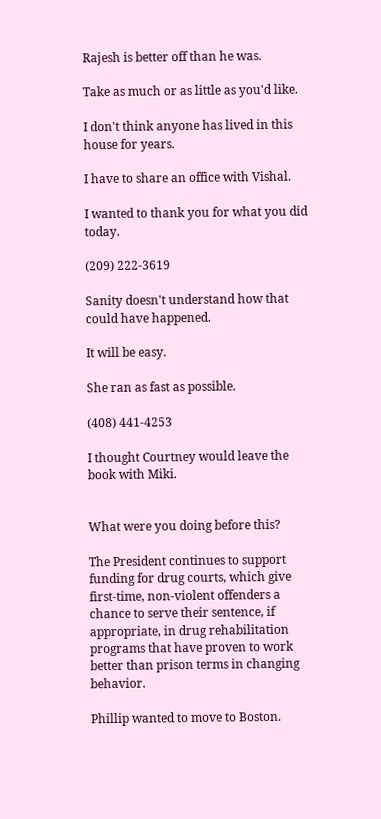Rajesh is better off than he was.

Take as much or as little as you'd like.

I don't think anyone has lived in this house for years.

I have to share an office with Vishal.

I wanted to thank you for what you did today.

(209) 222-3619

Sanity doesn't understand how that could have happened.

It will be easy.

She ran as fast as possible.

(408) 441-4253

I thought Courtney would leave the book with Miki.


What were you doing before this?

The President continues to support funding for drug courts, which give first-time, non-violent offenders a chance to serve their sentence, if appropriate, in drug rehabilitation programs that have proven to work better than prison terms in changing behavior.

Phillip wanted to move to Boston.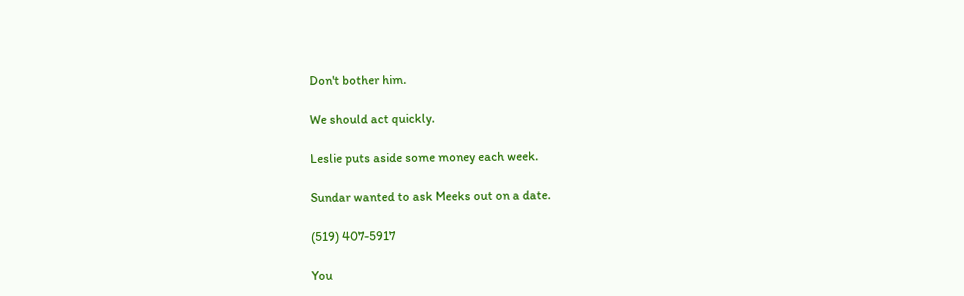Don't bother him.

We should act quickly.

Leslie puts aside some money each week.

Sundar wanted to ask Meeks out on a date.

(519) 407-5917

You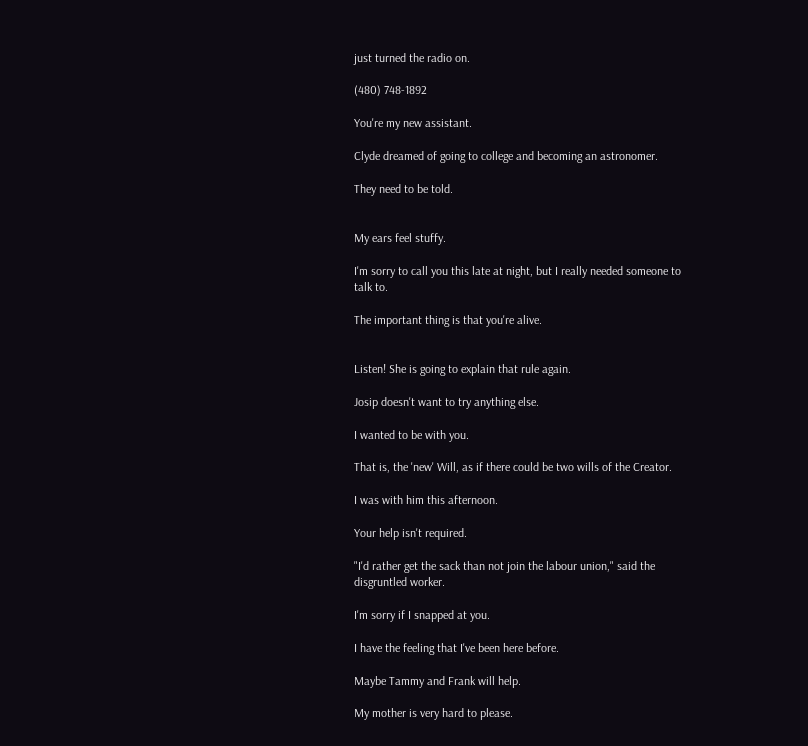just turned the radio on.

(480) 748-1892

You're my new assistant.

Clyde dreamed of going to college and becoming an astronomer.

They need to be told.


My ears feel stuffy.

I'm sorry to call you this late at night, but I really needed someone to talk to.

The important thing is that you're alive.


Listen! She is going to explain that rule again.

Josip doesn't want to try anything else.

I wanted to be with you.

That is, the 'new' Will, as if there could be two wills of the Creator.

I was with him this afternoon.

Your help isn't required.

"I'd rather get the sack than not join the labour union," said the disgruntled worker.

I'm sorry if I snapped at you.

I have the feeling that I've been here before.

Maybe Tammy and Frank will help.

My mother is very hard to please.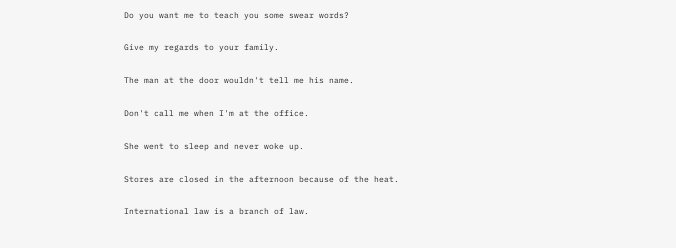Do you want me to teach you some swear words?

Give my regards to your family.

The man at the door wouldn't tell me his name.

Don't call me when I'm at the office.

She went to sleep and never woke up.

Stores are closed in the afternoon because of the heat.

International law is a branch of law.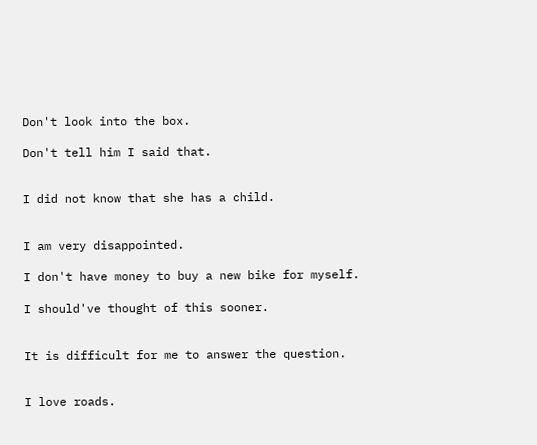Don't look into the box.

Don't tell him I said that.


I did not know that she has a child.


I am very disappointed.

I don't have money to buy a new bike for myself.

I should've thought of this sooner.


It is difficult for me to answer the question.


I love roads.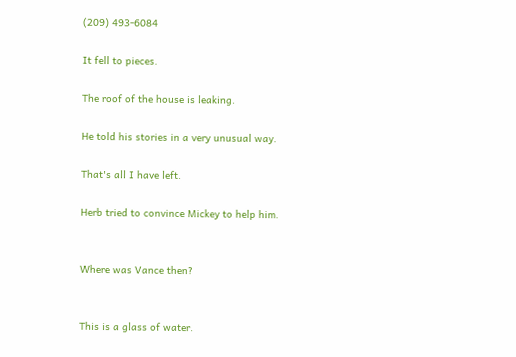(209) 493-6084

It fell to pieces.

The roof of the house is leaking.

He told his stories in a very unusual way.

That's all I have left.

Herb tried to convince Mickey to help him.


Where was Vance then?


This is a glass of water.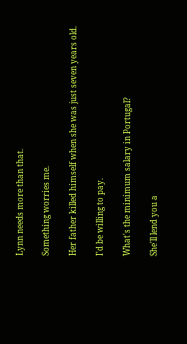Lynn needs more than that.

Something worries me.

Her father killed himself when she was just seven years old.

I'd be willing to pay.

What's the minimum salary in Portugal?

She'll lend you a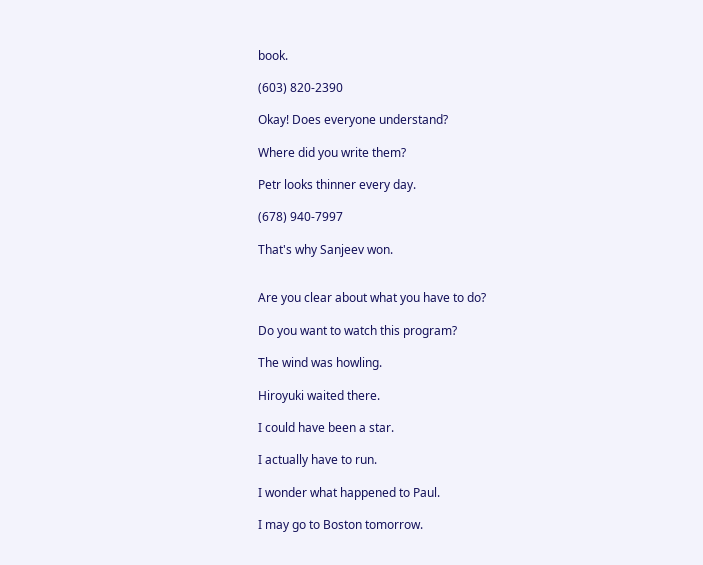book.

(603) 820-2390

Okay! Does everyone understand?

Where did you write them?

Petr looks thinner every day.

(678) 940-7997

That's why Sanjeev won.


Are you clear about what you have to do?

Do you want to watch this program?

The wind was howling.

Hiroyuki waited there.

I could have been a star.

I actually have to run.

I wonder what happened to Paul.

I may go to Boston tomorrow.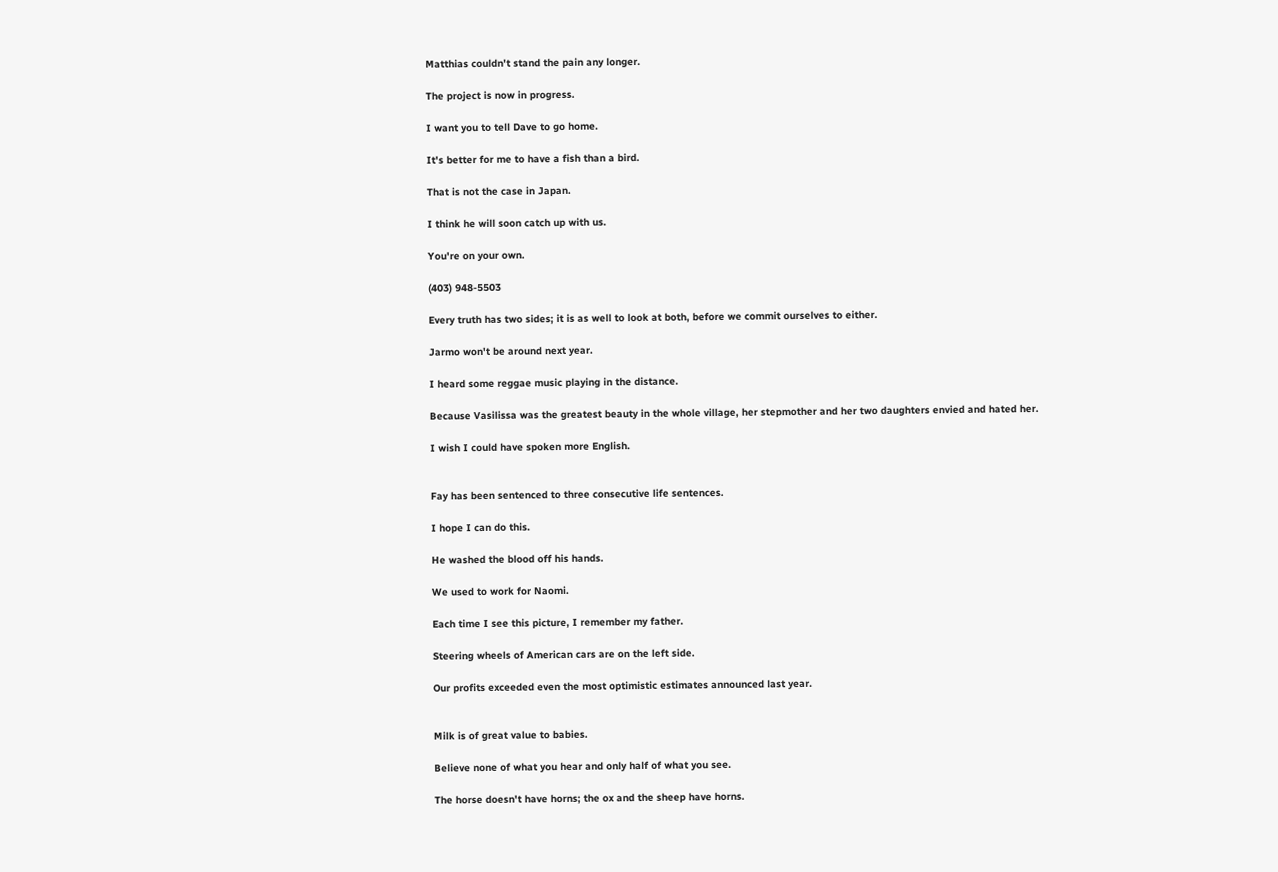Matthias couldn't stand the pain any longer.

The project is now in progress.

I want you to tell Dave to go home.

It's better for me to have a fish than a bird.

That is not the case in Japan.

I think he will soon catch up with us.

You're on your own.

(403) 948-5503

Every truth has two sides; it is as well to look at both, before we commit ourselves to either.

Jarmo won't be around next year.

I heard some reggae music playing in the distance.

Because Vasilissa was the greatest beauty in the whole village, her stepmother and her two daughters envied and hated her.

I wish I could have spoken more English.


Fay has been sentenced to three consecutive life sentences.

I hope I can do this.

He washed the blood off his hands.

We used to work for Naomi.

Each time I see this picture, I remember my father.

Steering wheels of American cars are on the left side.

Our profits exceeded even the most optimistic estimates announced last year.


Milk is of great value to babies.

Believe none of what you hear and only half of what you see.

The horse doesn't have horns; the ox and the sheep have horns.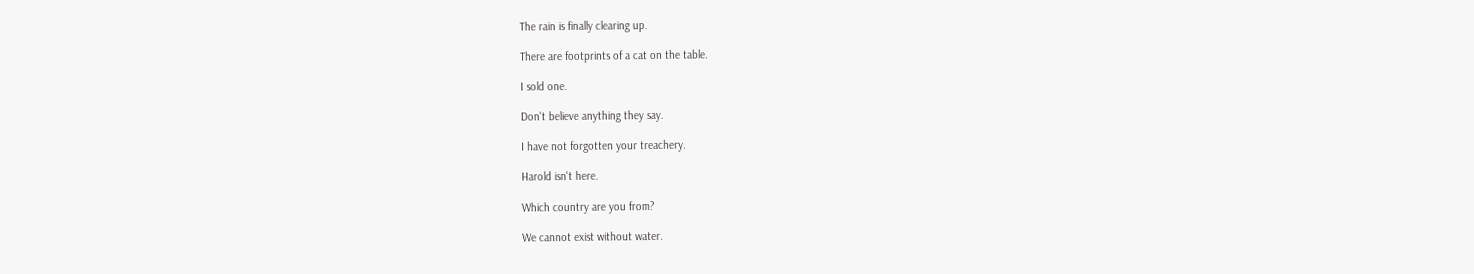The rain is finally clearing up.

There are footprints of a cat on the table.

I sold one.

Don't believe anything they say.

I have not forgotten your treachery.

Harold isn't here.

Which country are you from?

We cannot exist without water.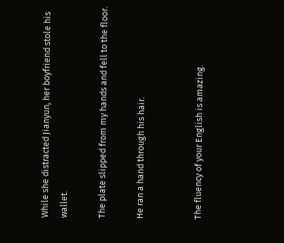While she distracted Jianyun, her boyfriend stole his wallet.

The plate slipped from my hands and fell to the floor.

He ran a hand through his hair.


The fluency of your English is amazing.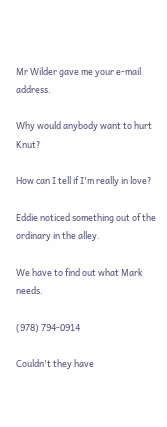Mr Wilder gave me your e-mail address.

Why would anybody want to hurt Knut?

How can I tell if I'm really in love?

Eddie noticed something out of the ordinary in the alley.

We have to find out what Mark needs.

(978) 794-0914

Couldn't they have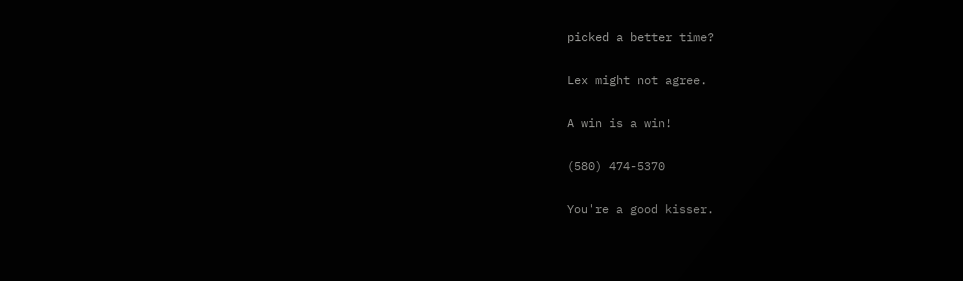picked a better time?

Lex might not agree.

A win is a win!

(580) 474-5370

You're a good kisser.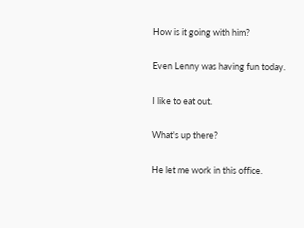How is it going with him?

Even Lenny was having fun today.

I like to eat out.

What's up there?

He let me work in this office.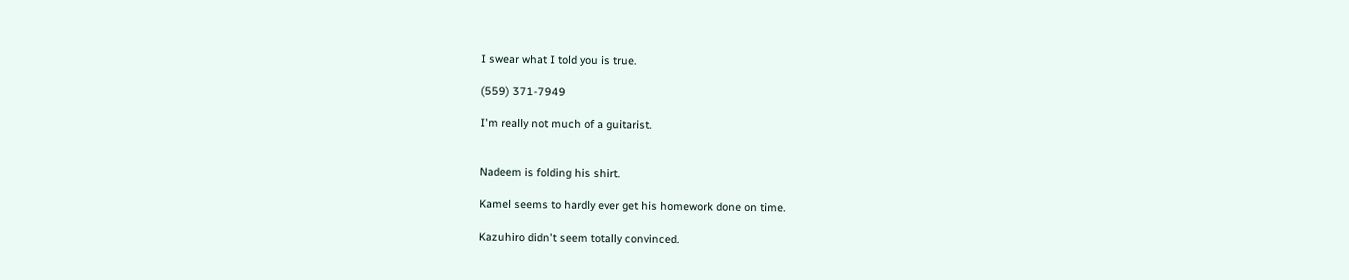I swear what I told you is true.

(559) 371-7949

I'm really not much of a guitarist.


Nadeem is folding his shirt.

Kamel seems to hardly ever get his homework done on time.

Kazuhiro didn't seem totally convinced.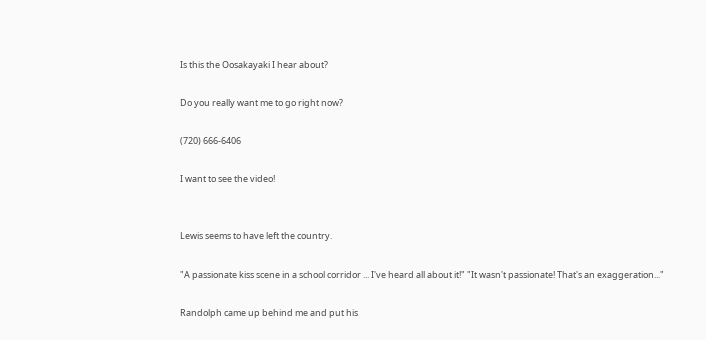Is this the Oosakayaki I hear about?

Do you really want me to go right now?

(720) 666-6406

I want to see the video!


Lewis seems to have left the country.

"A passionate kiss scene in a school corridor ... I've heard all about it!" "It wasn't passionate! That's an exaggeration..."

Randolph came up behind me and put his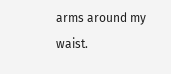arms around my waist.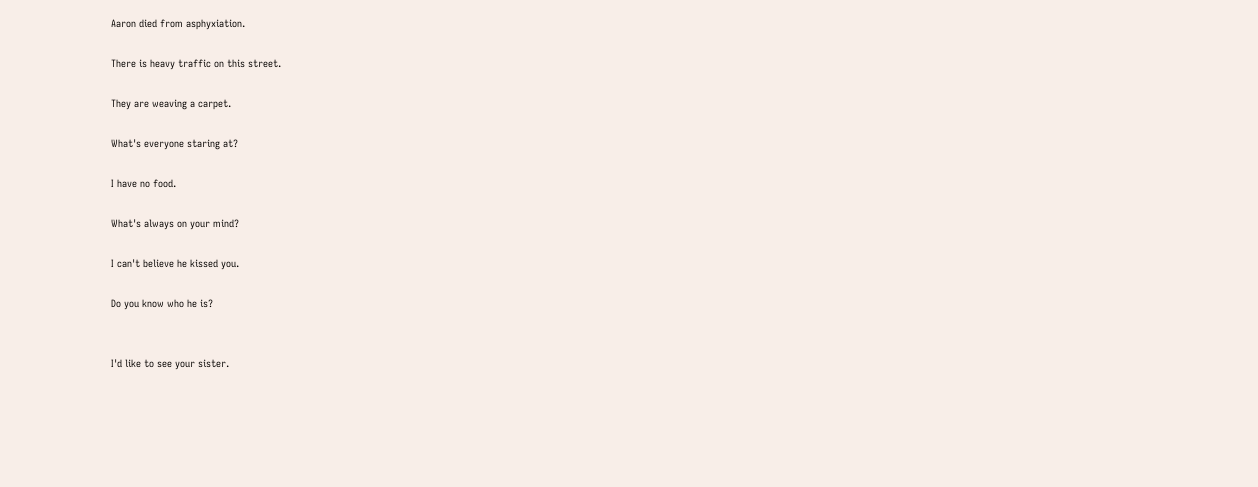Aaron died from asphyxiation.

There is heavy traffic on this street.

They are weaving a carpet.

What's everyone staring at?

I have no food.

What's always on your mind?

I can't believe he kissed you.

Do you know who he is?


I'd like to see your sister.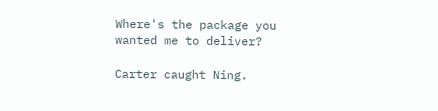Where's the package you wanted me to deliver?

Carter caught Ning.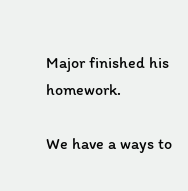Major finished his homework.

We have a ways to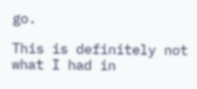go.

This is definitely not what I had in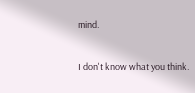mind.

I don't know what you think.